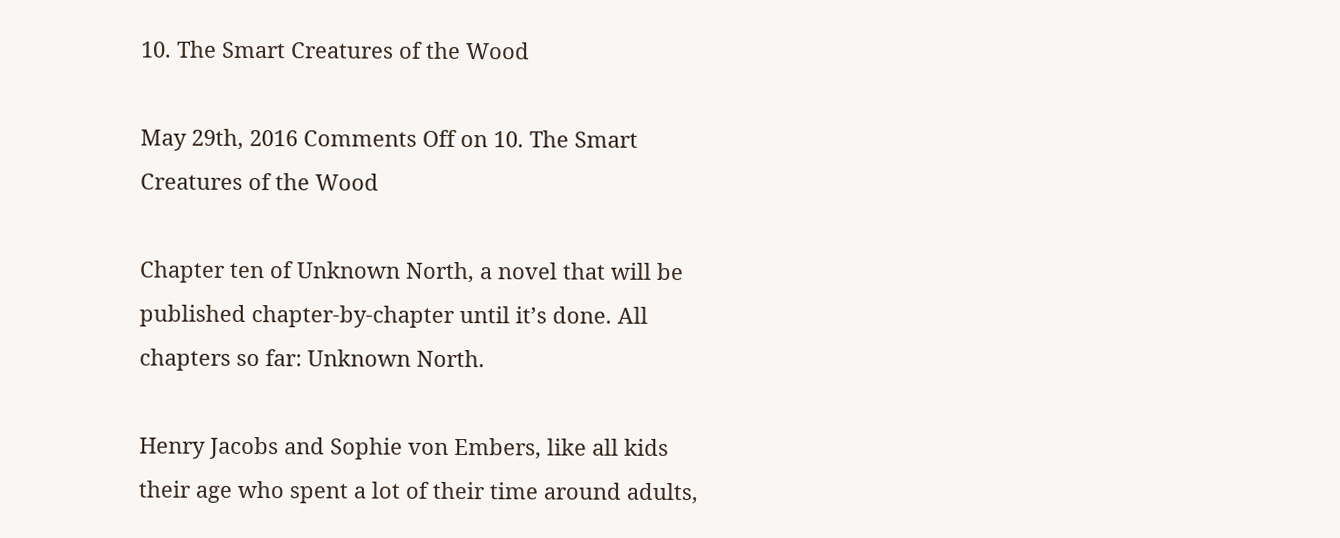10. The Smart Creatures of the Wood

May 29th, 2016 Comments Off on 10. The Smart Creatures of the Wood

Chapter ten of Unknown North, a novel that will be published chapter-by-chapter until it’s done. All chapters so far: Unknown North.

Henry Jacobs and Sophie von Embers, like all kids their age who spent a lot of their time around adults,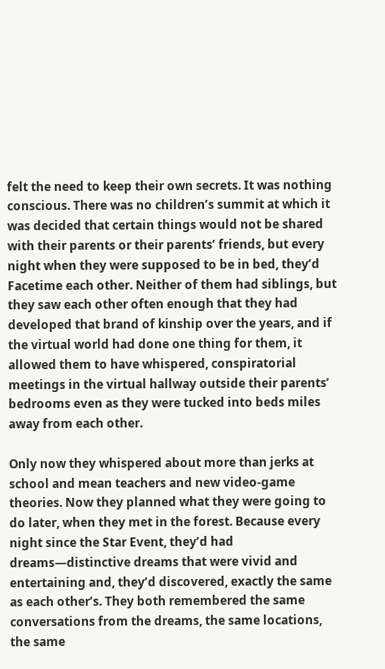felt the need to keep their own secrets. It was nothing conscious. There was no children’s summit at which it was decided that certain things would not be shared with their parents or their parents’ friends, but every night when they were supposed to be in bed, they’d Facetime each other. Neither of them had siblings, but they saw each other often enough that they had developed that brand of kinship over the years, and if the virtual world had done one thing for them, it allowed them to have whispered, conspiratorial meetings in the virtual hallway outside their parents’ bedrooms even as they were tucked into beds miles away from each other.

Only now they whispered about more than jerks at school and mean teachers and new video-game theories. Now they planned what they were going to do later, when they met in the forest. Because every night since the Star Event, they’d had dreams—distinctive dreams that were vivid and entertaining and, they’d discovered, exactly the same as each other’s. They both remembered the same conversations from the dreams, the same locations, the same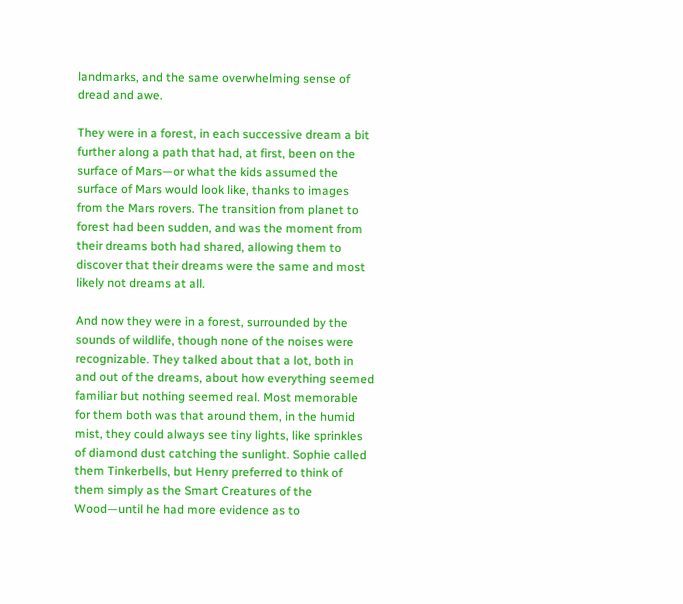landmarks, and the same overwhelming sense of dread and awe.

They were in a forest, in each successive dream a bit further along a path that had, at first, been on the surface of Mars—or what the kids assumed the surface of Mars would look like, thanks to images from the Mars rovers. The transition from planet to forest had been sudden, and was the moment from their dreams both had shared, allowing them to discover that their dreams were the same and most likely not dreams at all.

And now they were in a forest, surrounded by the sounds of wildlife, though none of the noises were recognizable. They talked about that a lot, both in and out of the dreams, about how everything seemed familiar but nothing seemed real. Most memorable for them both was that around them, in the humid mist, they could always see tiny lights, like sprinkles of diamond dust catching the sunlight. Sophie called them Tinkerbells, but Henry preferred to think of them simply as the Smart Creatures of the Wood—until he had more evidence as to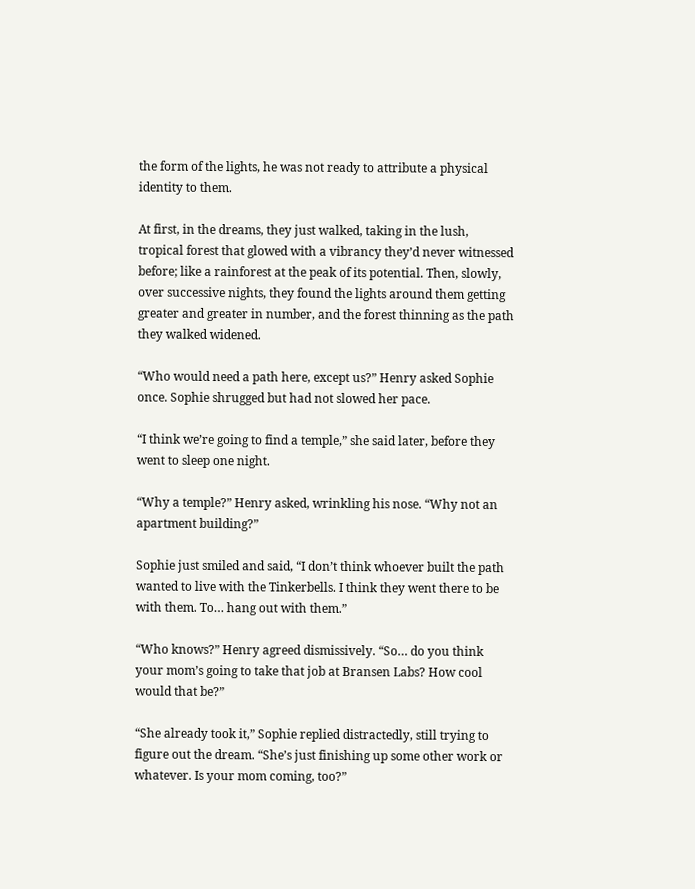the form of the lights, he was not ready to attribute a physical identity to them.

At first, in the dreams, they just walked, taking in the lush, tropical forest that glowed with a vibrancy they’d never witnessed before; like a rainforest at the peak of its potential. Then, slowly, over successive nights, they found the lights around them getting greater and greater in number, and the forest thinning as the path they walked widened.

“Who would need a path here, except us?” Henry asked Sophie once. Sophie shrugged but had not slowed her pace.

“I think we’re going to find a temple,” she said later, before they went to sleep one night.

“Why a temple?” Henry asked, wrinkling his nose. “Why not an apartment building?”

Sophie just smiled and said, “I don’t think whoever built the path wanted to live with the Tinkerbells. I think they went there to be with them. To… hang out with them.”

“Who knows?” Henry agreed dismissively. “So… do you think your mom’s going to take that job at Bransen Labs? How cool would that be?”

“She already took it,” Sophie replied distractedly, still trying to figure out the dream. “She’s just finishing up some other work or whatever. Is your mom coming, too?”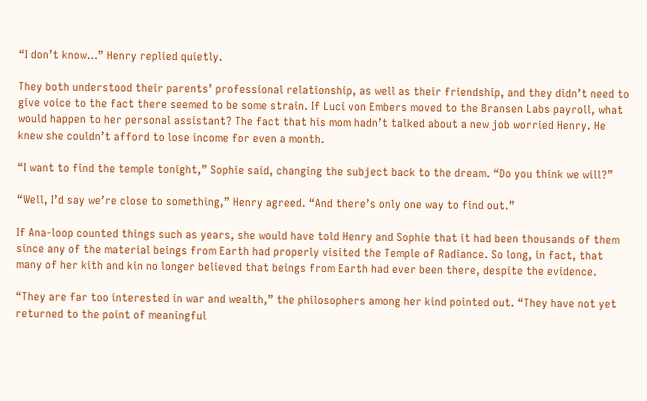“I don’t know…” Henry replied quietly.

They both understood their parents’ professional relationship, as well as their friendship, and they didn’t need to give voice to the fact there seemed to be some strain. If Luci von Embers moved to the Bransen Labs payroll, what would happen to her personal assistant? The fact that his mom hadn’t talked about a new job worried Henry. He knew she couldn’t afford to lose income for even a month.

“I want to find the temple tonight,” Sophie said, changing the subject back to the dream. “Do you think we will?”

“Well, I’d say we’re close to something,” Henry agreed. “And there’s only one way to find out.”

If Ana-loop counted things such as years, she would have told Henry and Sophie that it had been thousands of them since any of the material beings from Earth had properly visited the Temple of Radiance. So long, in fact, that many of her kith and kin no longer believed that beings from Earth had ever been there, despite the evidence.

“They are far too interested in war and wealth,” the philosophers among her kind pointed out. “They have not yet returned to the point of meaningful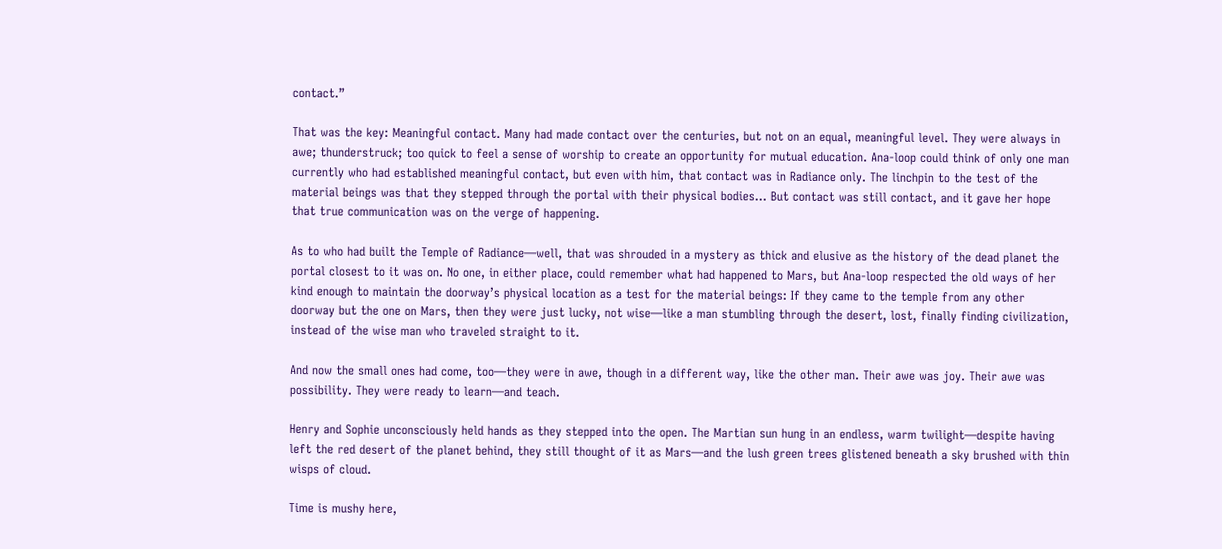contact.”

That was the key: Meaningful contact. Many had made contact over the centuries, but not on an equal, meaningful level. They were always in awe; thunderstruck; too quick to feel a sense of worship to create an opportunity for mutual education. Ana-loop could think of only one man currently who had established meaningful contact, but even with him, that contact was in Radiance only. The linchpin to the test of the material beings was that they stepped through the portal with their physical bodies… But contact was still contact, and it gave her hope that true communication was on the verge of happening.

As to who had built the Temple of Radiance—well, that was shrouded in a mystery as thick and elusive as the history of the dead planet the portal closest to it was on. No one, in either place, could remember what had happened to Mars, but Ana-loop respected the old ways of her kind enough to maintain the doorway’s physical location as a test for the material beings: If they came to the temple from any other doorway but the one on Mars, then they were just lucky, not wise—like a man stumbling through the desert, lost, finally finding civilization, instead of the wise man who traveled straight to it.

And now the small ones had come, too—they were in awe, though in a different way, like the other man. Their awe was joy. Their awe was possibility. They were ready to learn—and teach.

Henry and Sophie unconsciously held hands as they stepped into the open. The Martian sun hung in an endless, warm twilight—despite having left the red desert of the planet behind, they still thought of it as Mars—and the lush green trees glistened beneath a sky brushed with thin wisps of cloud.

Time is mushy here,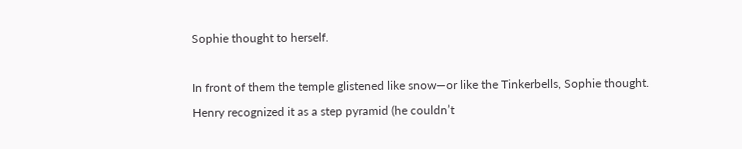Sophie thought to herself.

In front of them the temple glistened like snow—or like the Tinkerbells, Sophie thought. Henry recognized it as a step pyramid (he couldn’t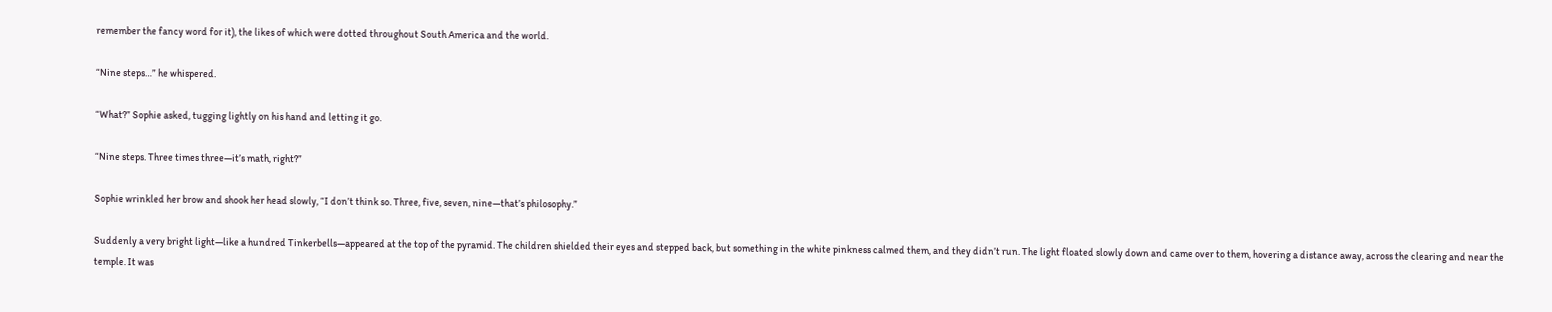remember the fancy word for it), the likes of which were dotted throughout South America and the world.

“Nine steps…” he whispered.

“What?” Sophie asked, tugging lightly on his hand and letting it go.

“Nine steps. Three times three—it’s math, right?”

Sophie wrinkled her brow and shook her head slowly, “I don’t think so. Three, five, seven, nine—that’s philosophy.”

Suddenly a very bright light—like a hundred Tinkerbells—appeared at the top of the pyramid. The children shielded their eyes and stepped back, but something in the white pinkness calmed them, and they didn’t run. The light floated slowly down and came over to them, hovering a distance away, across the clearing and near the temple. It was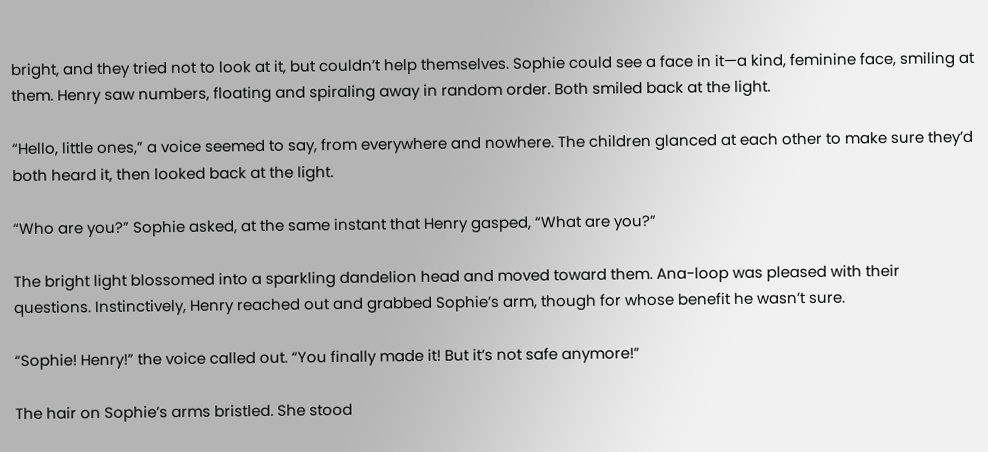bright, and they tried not to look at it, but couldn’t help themselves. Sophie could see a face in it—a kind, feminine face, smiling at them. Henry saw numbers, floating and spiraling away in random order. Both smiled back at the light.

“Hello, little ones,” a voice seemed to say, from everywhere and nowhere. The children glanced at each other to make sure they’d both heard it, then looked back at the light.

“Who are you?” Sophie asked, at the same instant that Henry gasped, “What are you?”

The bright light blossomed into a sparkling dandelion head and moved toward them. Ana-loop was pleased with their questions. Instinctively, Henry reached out and grabbed Sophie’s arm, though for whose benefit he wasn’t sure.

“Sophie! Henry!” the voice called out. “You finally made it! But it’s not safe anymore!”

The hair on Sophie’s arms bristled. She stood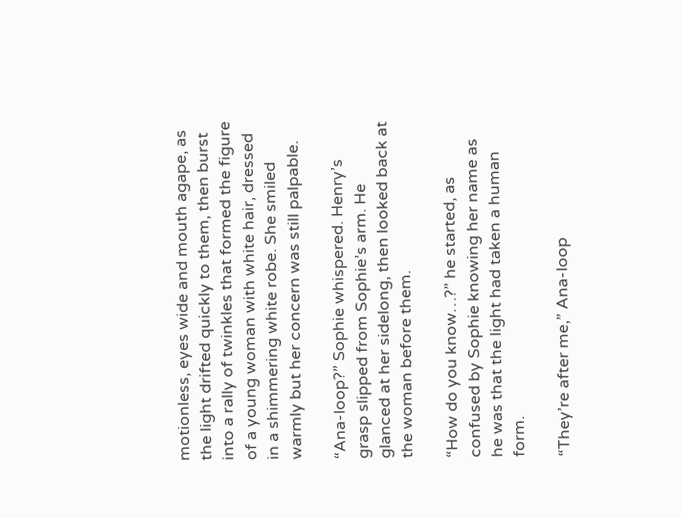motionless, eyes wide and mouth agape, as the light drifted quickly to them, then burst into a rally of twinkles that formed the figure of a young woman with white hair, dressed in a shimmering white robe. She smiled warmly but her concern was still palpable.

“Ana-loop?” Sophie whispered. Henry’s grasp slipped from Sophie’s arm. He glanced at her sidelong, then looked back at the woman before them.

“How do you know…?” he started, as confused by Sophie knowing her name as he was that the light had taken a human form.

“They’re after me,” Ana-loop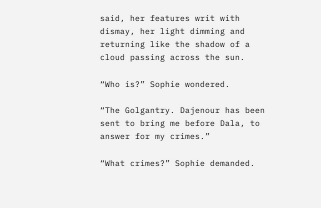said, her features writ with dismay, her light dimming and returning like the shadow of a cloud passing across the sun.

“Who is?” Sophie wondered.

“The Golgantry. Dajenour has been sent to bring me before Dala, to answer for my crimes.”

“What crimes?” Sophie demanded.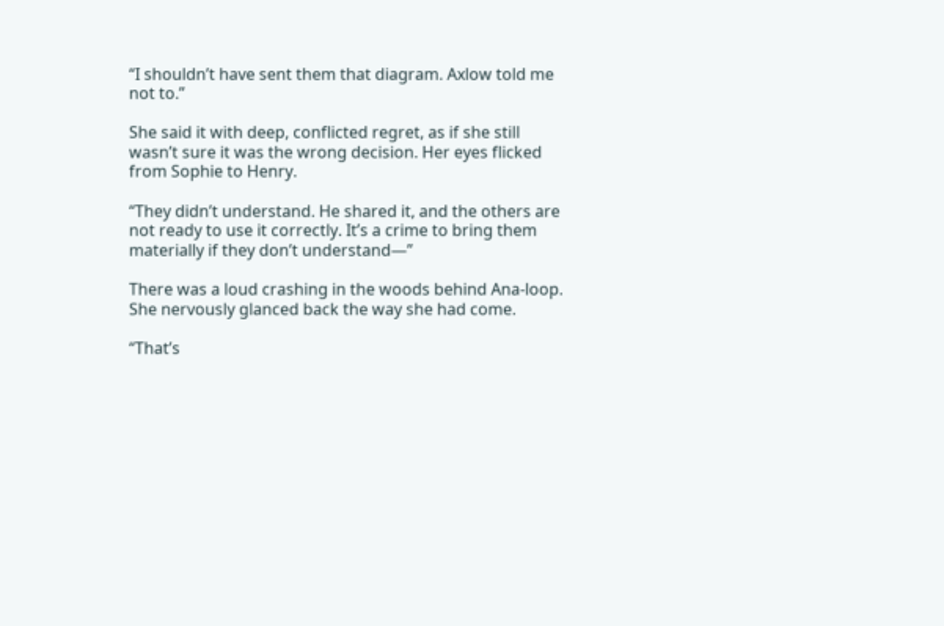“I shouldn’t have sent them that diagram. Axlow told me not to.”

She said it with deep, conflicted regret, as if she still wasn’t sure it was the wrong decision. Her eyes flicked from Sophie to Henry.

“They didn’t understand. He shared it, and the others are not ready to use it correctly. It’s a crime to bring them materially if they don’t understand—”

There was a loud crashing in the woods behind Ana-loop. She nervously glanced back the way she had come.

“That’s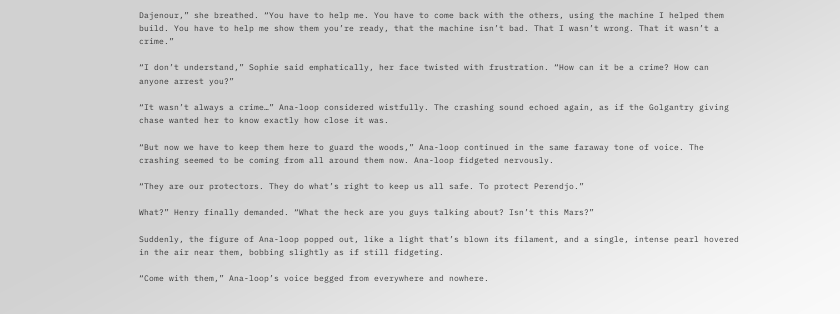Dajenour,” she breathed. “You have to help me. You have to come back with the others, using the machine I helped them build. You have to help me show them you’re ready, that the machine isn’t bad. That I wasn’t wrong. That it wasn’t a crime.”

“I don’t understand,” Sophie said emphatically, her face twisted with frustration. “How can it be a crime? How can anyone arrest you?”

“It wasn’t always a crime…” Ana-loop considered wistfully. The crashing sound echoed again, as if the Golgantry giving chase wanted her to know exactly how close it was.

“But now we have to keep them here to guard the woods,” Ana-loop continued in the same faraway tone of voice. The crashing seemed to be coming from all around them now. Ana-loop fidgeted nervously.

“They are our protectors. They do what’s right to keep us all safe. To protect Perendjo.”

What?” Henry finally demanded. “What the heck are you guys talking about? Isn’t this Mars?”

Suddenly, the figure of Ana-loop popped out, like a light that’s blown its filament, and a single, intense pearl hovered in the air near them, bobbing slightly as if still fidgeting.

“Come with them,” Ana-loop’s voice begged from everywhere and nowhere.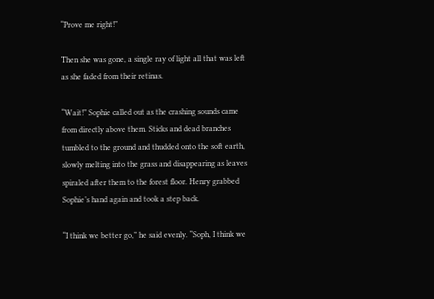“Prove me right!”

Then she was gone, a single ray of light all that was left as she faded from their retinas.

“Wait!” Sophie called out as the crashing sounds came from directly above them. Sticks and dead branches tumbled to the ground and thudded onto the soft earth, slowly melting into the grass and disappearing as leaves spiraled after them to the forest floor. Henry grabbed Sophie’s hand again and took a step back.

“I think we better go,” he said evenly. “Soph, I think we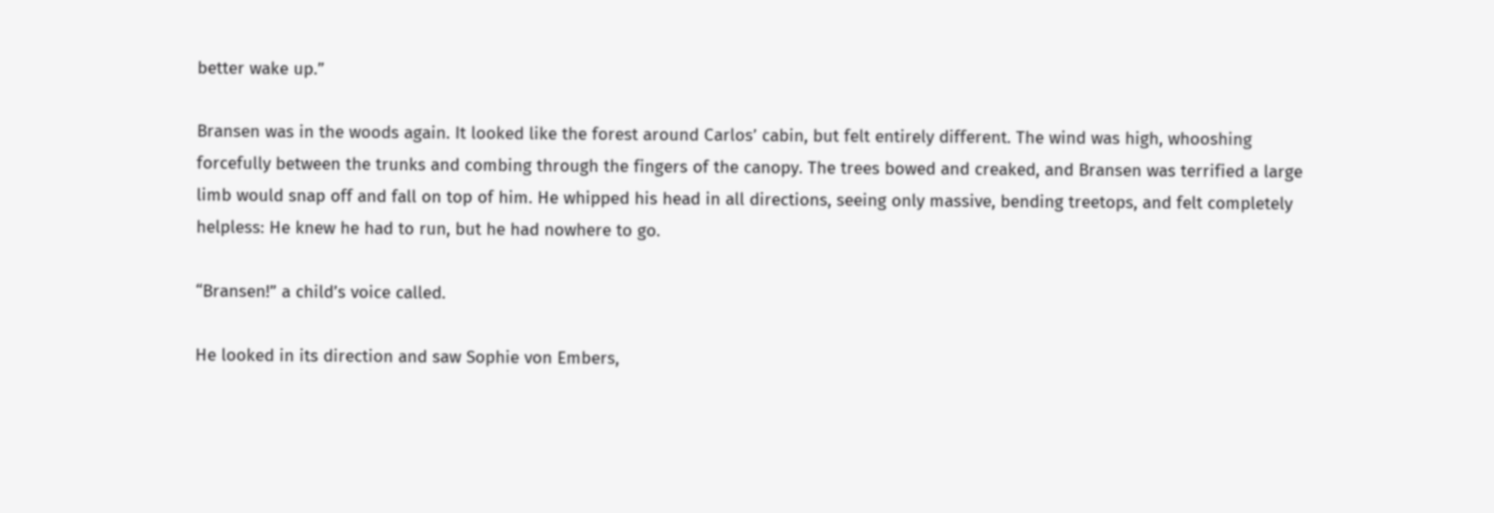better wake up.”

Bransen was in the woods again. It looked like the forest around Carlos’ cabin, but felt entirely different. The wind was high, whooshing forcefully between the trunks and combing through the fingers of the canopy. The trees bowed and creaked, and Bransen was terrified a large limb would snap off and fall on top of him. He whipped his head in all directions, seeing only massive, bending treetops, and felt completely helpless: He knew he had to run, but he had nowhere to go.

“Bransen!” a child’s voice called.

He looked in its direction and saw Sophie von Embers,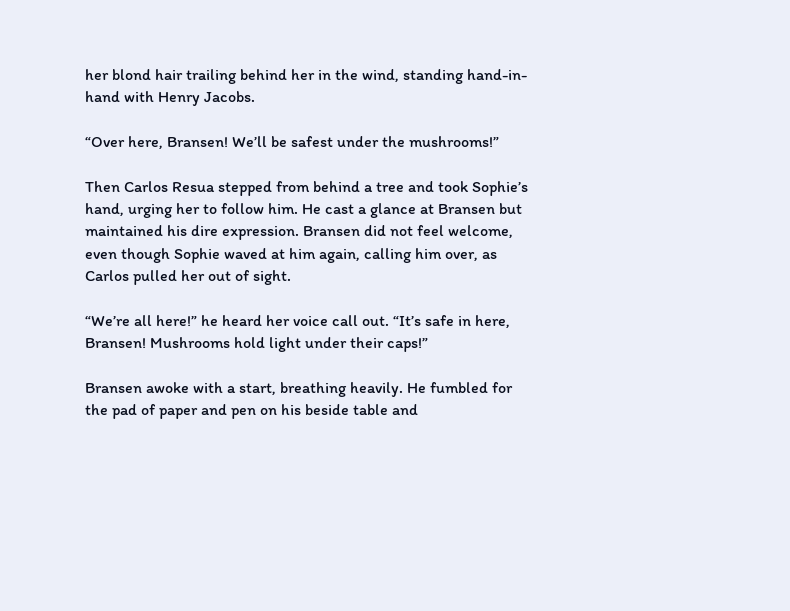her blond hair trailing behind her in the wind, standing hand-in-hand with Henry Jacobs.

“Over here, Bransen! We’ll be safest under the mushrooms!”

Then Carlos Resua stepped from behind a tree and took Sophie’s hand, urging her to follow him. He cast a glance at Bransen but maintained his dire expression. Bransen did not feel welcome, even though Sophie waved at him again, calling him over, as Carlos pulled her out of sight.

“We’re all here!” he heard her voice call out. “It’s safe in here, Bransen! Mushrooms hold light under their caps!”

Bransen awoke with a start, breathing heavily. He fumbled for the pad of paper and pen on his beside table and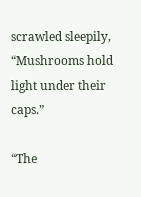scrawled sleepily, “Mushrooms hold light under their caps.”

“The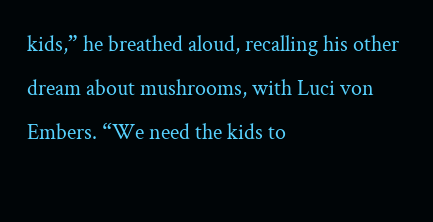kids,” he breathed aloud, recalling his other dream about mushrooms, with Luci von Embers. “We need the kids to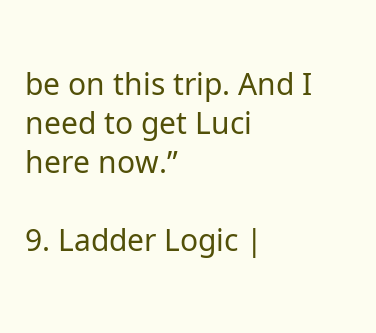be on this trip. And I need to get Luci here now.”

9. Ladder Logic |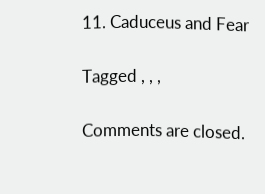11. Caduceus and Fear

Tagged , , ,

Comments are closed.